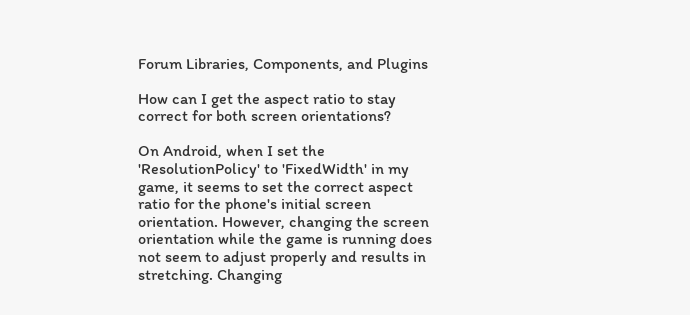Forum Libraries, Components, and Plugins

How can I get the aspect ratio to stay correct for both screen orientations?

On Android, when I set the 'ResolutionPolicy' to 'FixedWidth' in my game, it seems to set the correct aspect ratio for the phone's initial screen orientation. However, changing the screen orientation while the game is running does not seem to adjust properly and results in stretching. Changing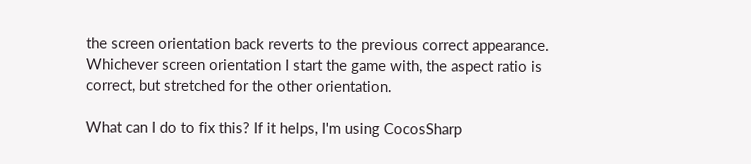the screen orientation back reverts to the previous correct appearance. Whichever screen orientation I start the game with, the aspect ratio is correct, but stretched for the other orientation.

What can I do to fix this? If it helps, I'm using CocosSharp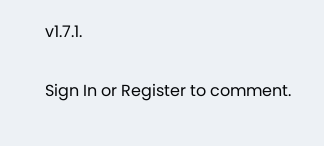v1.7.1.

Sign In or Register to comment.